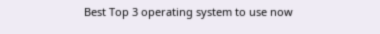Best Top 3 operating system to use now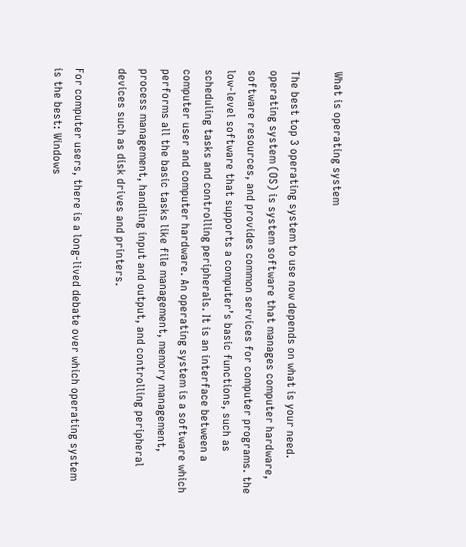What is operating system

The best top 3 operating system to use now depends on what is your need. operating system (OS) is system software that manages computer hardware, software resources, and provides common services for computer programs. the low-level software that supports a computer’s basic functions, such as scheduling tasks and controlling peripherals. It is an interface between a computer user and computer hardware. An operating system is a software which performs all the basic tasks like file management, memory management, process management, handling input and output, and controlling peripheral devices such as disk drives and printers.

For computer users, there is a long-lived debate over which operating system is the best: Windows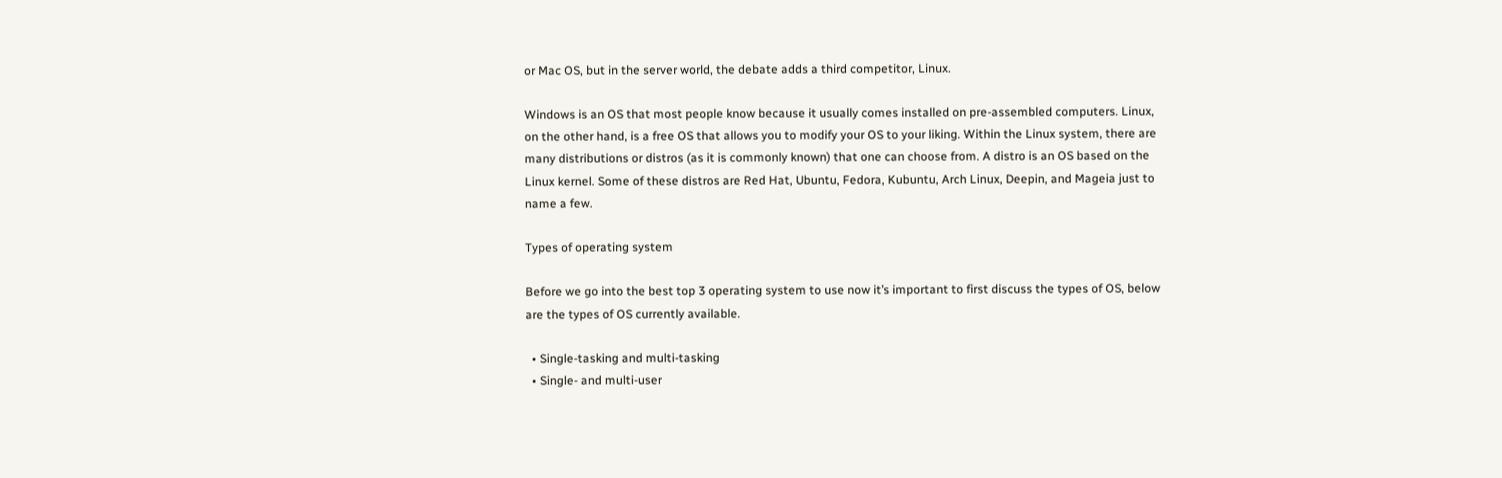or Mac OS, but in the server world, the debate adds a third competitor, Linux.

Windows is an OS that most people know because it usually comes installed on pre-assembled computers. Linux, on the other hand, is a free OS that allows you to modify your OS to your liking. Within the Linux system, there are many distributions or distros (as it is commonly known) that one can choose from. A distro is an OS based on the Linux kernel. Some of these distros are Red Hat, Ubuntu, Fedora, Kubuntu, Arch Linux, Deepin, and Mageia just to name a few.

Types of operating system

Before we go into the best top 3 operating system to use now it’s important to first discuss the types of OS, below are the types of OS currently available.

  • Single-tasking and multi-tasking
  • Single- and multi-user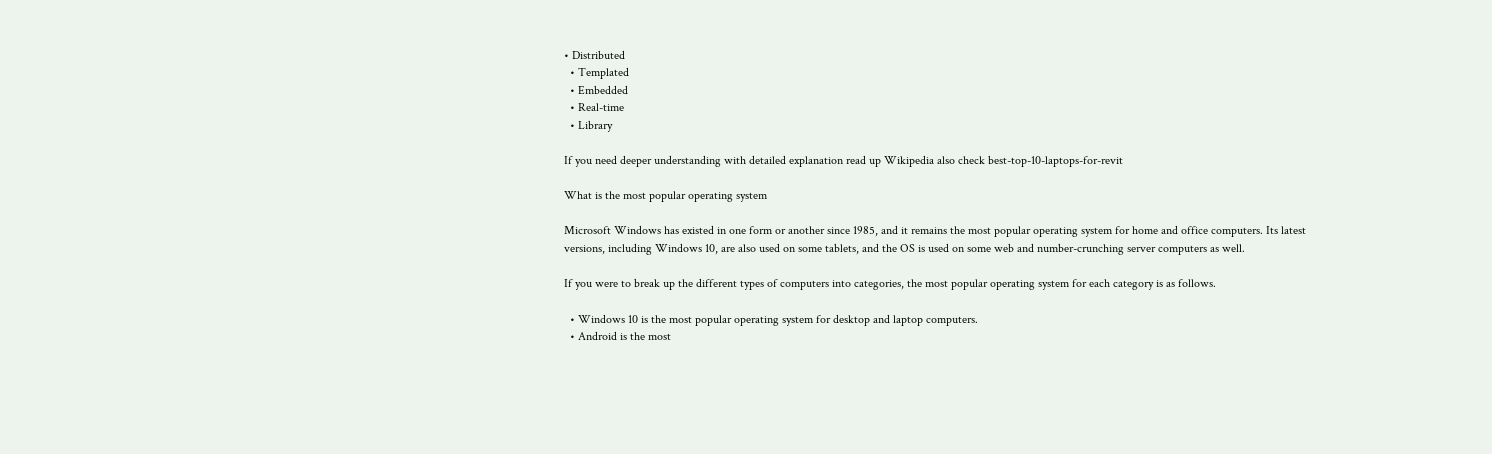• Distributed
  • Templated
  • Embedded
  • Real-time
  • Library

If you need deeper understanding with detailed explanation read up Wikipedia also check best-top-10-laptops-for-revit

What is the most popular operating system

Microsoft Windows has existed in one form or another since 1985, and it remains the most popular operating system for home and office computers. Its latest versions, including Windows 10, are also used on some tablets, and the OS is used on some web and number-crunching server computers as well.

If you were to break up the different types of computers into categories, the most popular operating system for each category is as follows.

  • Windows 10 is the most popular operating system for desktop and laptop computers.
  • Android is the most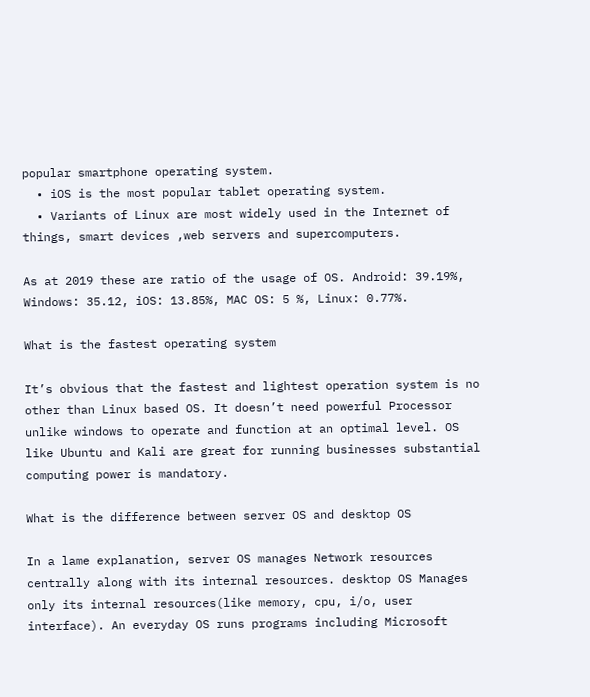popular smartphone operating system.
  • iOS is the most popular tablet operating system.
  • Variants of Linux are most widely used in the Internet of things, smart devices ,web servers and supercomputers.

As at 2019 these are ratio of the usage of OS. Android: 39.19%, Windows: 35.12, iOS: 13.85%, MAC OS: 5 %, Linux: 0.77%.

What is the fastest operating system

It’s obvious that the fastest and lightest operation system is no other than Linux based OS. It doesn’t need powerful Processor unlike windows to operate and function at an optimal level. OS like Ubuntu and Kali are great for running businesses substantial computing power is mandatory.

What is the difference between server OS and desktop OS

In a lame explanation, server OS manages Network resources centrally along with its internal resources. desktop OS Manages only its internal resources(like memory, cpu, i/o, user interface). An everyday OS runs programs including Microsoft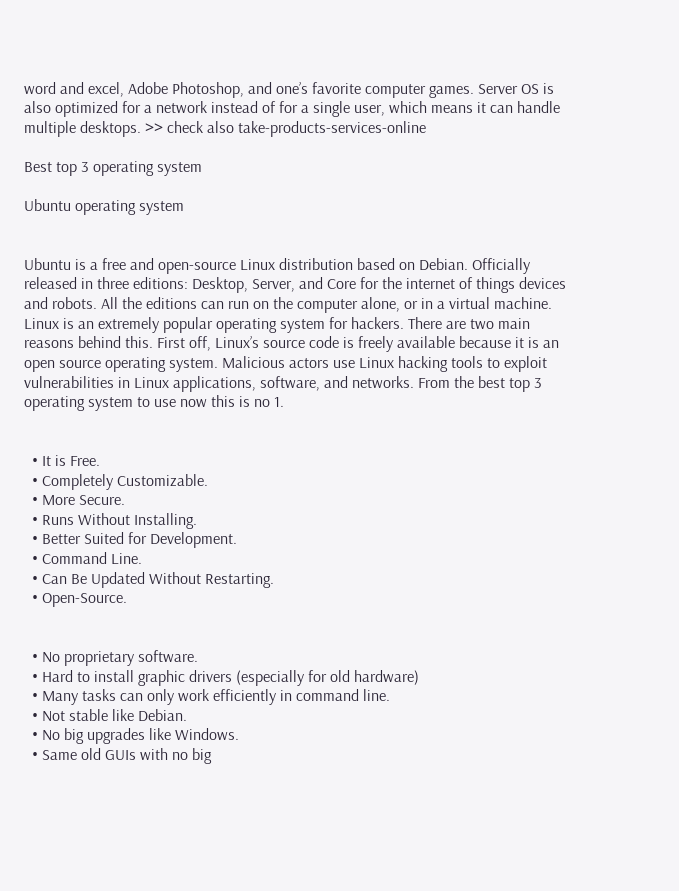word and excel, Adobe Photoshop, and one’s favorite computer games. Server OS is also optimized for a network instead of for a single user, which means it can handle multiple desktops. >> check also take-products-services-online

Best top 3 operating system

Ubuntu operating system


Ubuntu is a free and open-source Linux distribution based on Debian. Officially released in three editions: Desktop, Server, and Core for the internet of things devices and robots. All the editions can run on the computer alone, or in a virtual machine. Linux is an extremely popular operating system for hackers. There are two main reasons behind this. First off, Linux’s source code is freely available because it is an open source operating system. Malicious actors use Linux hacking tools to exploit vulnerabilities in Linux applications, software, and networks. From the best top 3 operating system to use now this is no 1.


  • It is Free.
  • Completely Customizable.
  • More Secure.
  • Runs Without Installing.
  • Better Suited for Development.
  • Command Line.
  • Can Be Updated Without Restarting.
  • Open-Source.


  • No proprietary software.
  • Hard to install graphic drivers (especially for old hardware)
  • Many tasks can only work efficiently in command line.
  • Not stable like Debian.
  • No big upgrades like Windows.
  • Same old GUIs with no big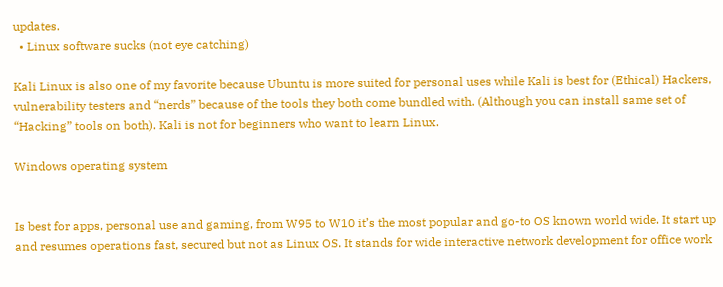updates.
  • Linux software sucks (not eye catching)

Kali Linux is also one of my favorite because Ubuntu is more suited for personal uses while Kali is best for (Ethical) Hackers, vulnerability testers and “nerds” because of the tools they both come bundled with. (Although you can install same set of “Hacking” tools on both). Kali is not for beginners who want to learn Linux.

Windows operating system


Is best for apps, personal use and gaming, from W95 to W10 it’s the most popular and go-to OS known world wide. It start up and resumes operations fast, secured but not as Linux OS. It stands for wide interactive network development for office work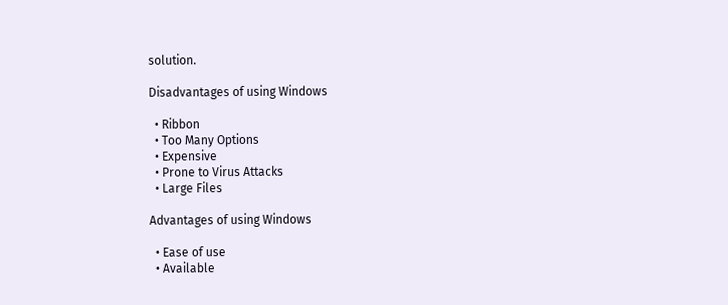solution.

Disadvantages of using Windows

  • Ribbon
  • Too Many Options
  • Expensive
  • Prone to Virus Attacks
  • Large Files

Advantages of using Windows

  • Ease of use
  • Available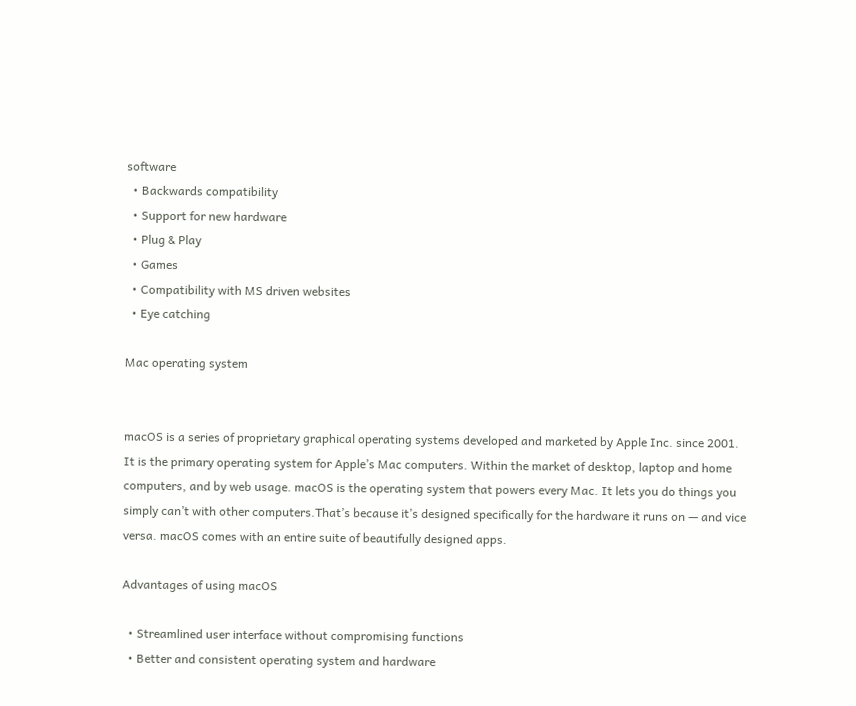software
  • Backwards compatibility
  • Support for new hardware
  • Plug & Play
  • Games
  • Compatibility with MS driven websites
  • Eye catching

Mac operating system


macOS is a series of proprietary graphical operating systems developed and marketed by Apple Inc. since 2001. It is the primary operating system for Apple’s Mac computers. Within the market of desktop, laptop and home computers, and by web usage. macOS is the operating system that powers every Mac. It lets you do things you simply can’t with other computers.That’s because it’s designed specifically for the hardware it runs on — and vice versa. macOS comes with an entire suite of beautifully designed apps.

Advantages of using macOS

  • Streamlined user interface without compromising functions
  • Better and consistent operating system and hardware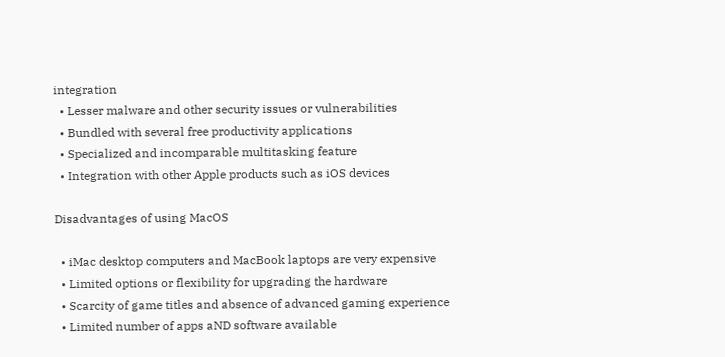integration
  • Lesser malware and other security issues or vulnerabilities
  • Bundled with several free productivity applications
  • Specialized and incomparable multitasking feature
  • Integration with other Apple products such as iOS devices

Disadvantages of using MacOS

  • iMac desktop computers and MacBook laptops are very expensive
  • Limited options or flexibility for upgrading the hardware
  • Scarcity of game titles and absence of advanced gaming experience
  • Limited number of apps aND software available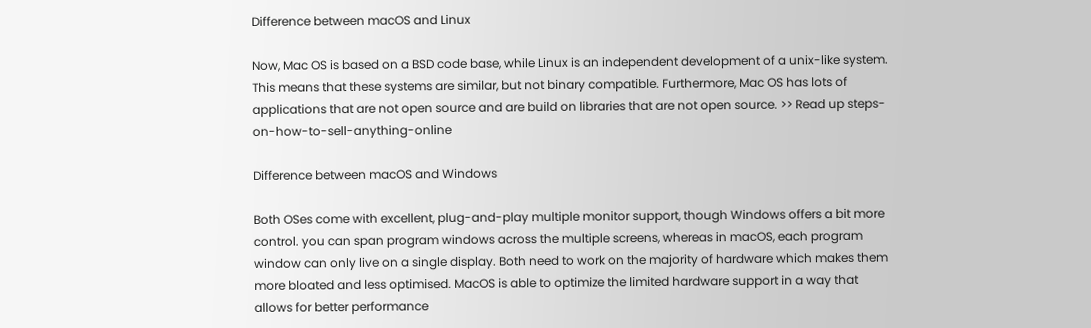Difference between macOS and Linux

Now, Mac OS is based on a BSD code base, while Linux is an independent development of a unix-like system. This means that these systems are similar, but not binary compatible. Furthermore, Mac OS has lots of applications that are not open source and are build on libraries that are not open source. >> Read up steps-on-how-to-sell-anything-online

Difference between macOS and Windows

Both OSes come with excellent, plug-and-play multiple monitor support, though Windows offers a bit more control. you can span program windows across the multiple screens, whereas in macOS, each program window can only live on a single display. Both need to work on the majority of hardware which makes them more bloated and less optimised. MacOS is able to optimize the limited hardware support in a way that allows for better performance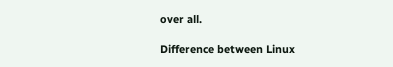over all.

Difference between Linux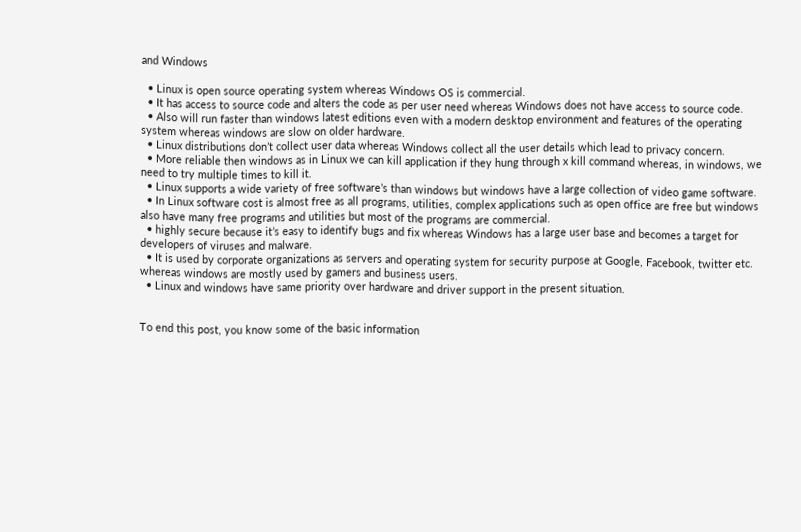and Windows

  • Linux is open source operating system whereas Windows OS is commercial.
  • It has access to source code and alters the code as per user need whereas Windows does not have access to source code.
  • Also will run faster than windows latest editions even with a modern desktop environment and features of the operating system whereas windows are slow on older hardware.
  • Linux distributions don’t collect user data whereas Windows collect all the user details which lead to privacy concern.
  • More reliable then windows as in Linux we can kill application if they hung through x kill command whereas, in windows, we need to try multiple times to kill it.
  • Linux supports a wide variety of free software’s than windows but windows have a large collection of video game software.
  • In Linux software cost is almost free as all programs, utilities, complex applications such as open office are free but windows also have many free programs and utilities but most of the programs are commercial.
  • highly secure because it’s easy to identify bugs and fix whereas Windows has a large user base and becomes a target for developers of viruses and malware.
  • It is used by corporate organizations as servers and operating system for security purpose at Google, Facebook, twitter etc. whereas windows are mostly used by gamers and business users.
  • Linux and windows have same priority over hardware and driver support in the present situation.


To end this post, you know some of the basic information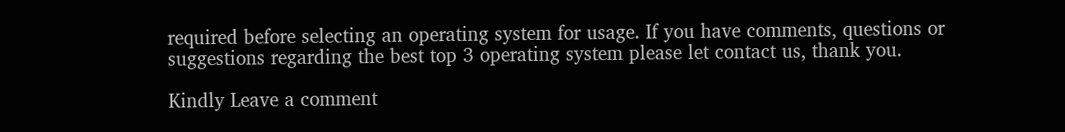required before selecting an operating system for usage. If you have comments, questions or suggestions regarding the best top 3 operating system please let contact us, thank you.

Kindly Leave a comment